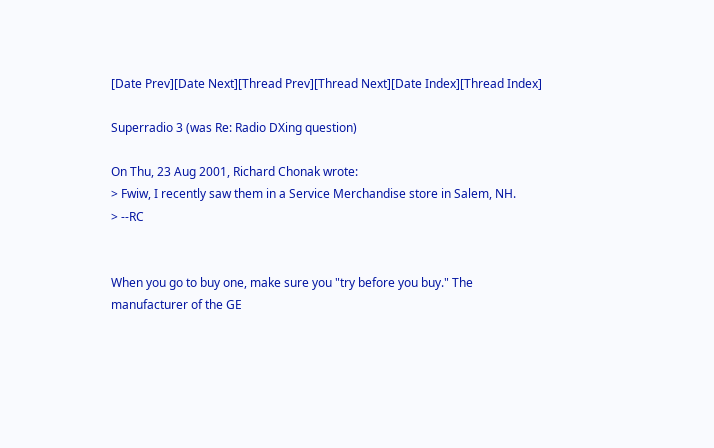[Date Prev][Date Next][Thread Prev][Thread Next][Date Index][Thread Index]

Superradio 3 (was Re: Radio DXing question)

On Thu, 23 Aug 2001, Richard Chonak wrote:
> Fwiw, I recently saw them in a Service Merchandise store in Salem, NH.
> --RC


When you go to buy one, make sure you "try before you buy." The
manufacturer of the GE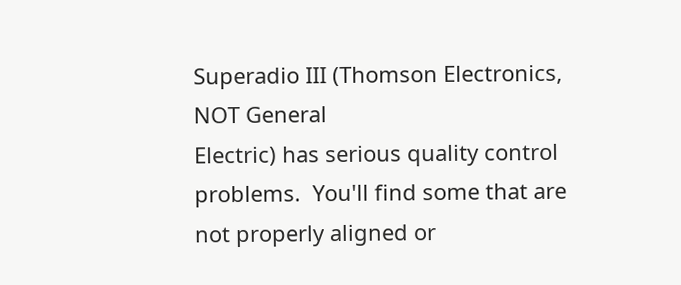Superadio III (Thomson Electronics, NOT General
Electric) has serious quality control problems.  You'll find some that are
not properly aligned or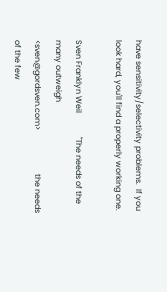have sensitivity/selectivity problems.  If you
look hard, you'll find a properly working one.

Sven Franklyn Weil            "The needs of the many outweigh
<sven@gordsven.com>                      the needs of the few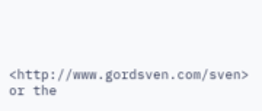<http://www.gordsven.com/sven>                   or the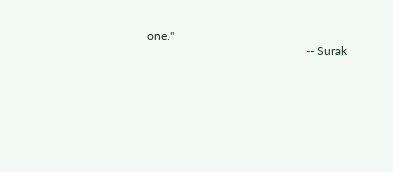one."
                                                     -- Surak